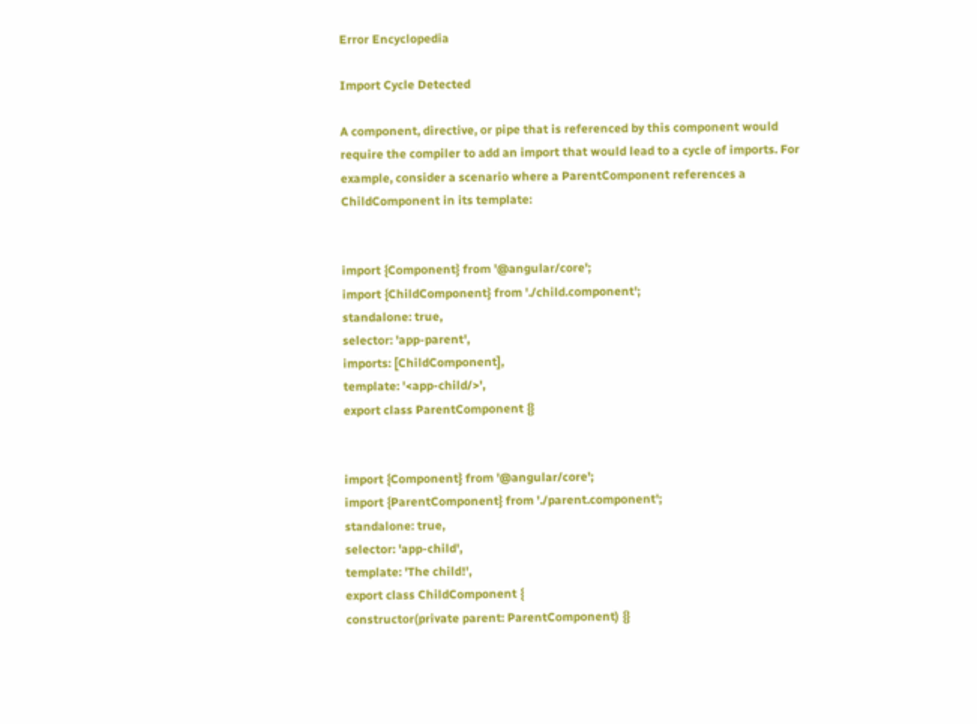Error Encyclopedia

Import Cycle Detected

A component, directive, or pipe that is referenced by this component would require the compiler to add an import that would lead to a cycle of imports. For example, consider a scenario where a ParentComponent references a ChildComponent in its template:


import {Component} from '@angular/core';
import {ChildComponent} from './child.component';
standalone: true,
selector: 'app-parent',
imports: [ChildComponent],
template: '<app-child/>',
export class ParentComponent {}


import {Component} from '@angular/core';
import {ParentComponent} from './parent.component';
standalone: true,
selector: 'app-child',
template: 'The child!',
export class ChildComponent {
constructor(private parent: ParentComponent) {}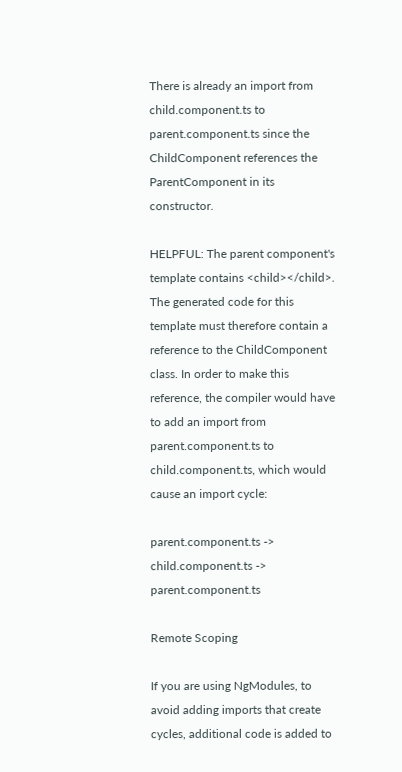There is already an import from child.component.ts to parent.component.ts since the ChildComponent references the ParentComponent in its constructor.

HELPFUL: The parent component's template contains <child></child>. The generated code for this template must therefore contain a reference to the ChildComponent class. In order to make this reference, the compiler would have to add an import from parent.component.ts to child.component.ts, which would cause an import cycle:

parent.component.ts -> child.component.ts -> parent.component.ts

Remote Scoping

If you are using NgModules, to avoid adding imports that create cycles, additional code is added to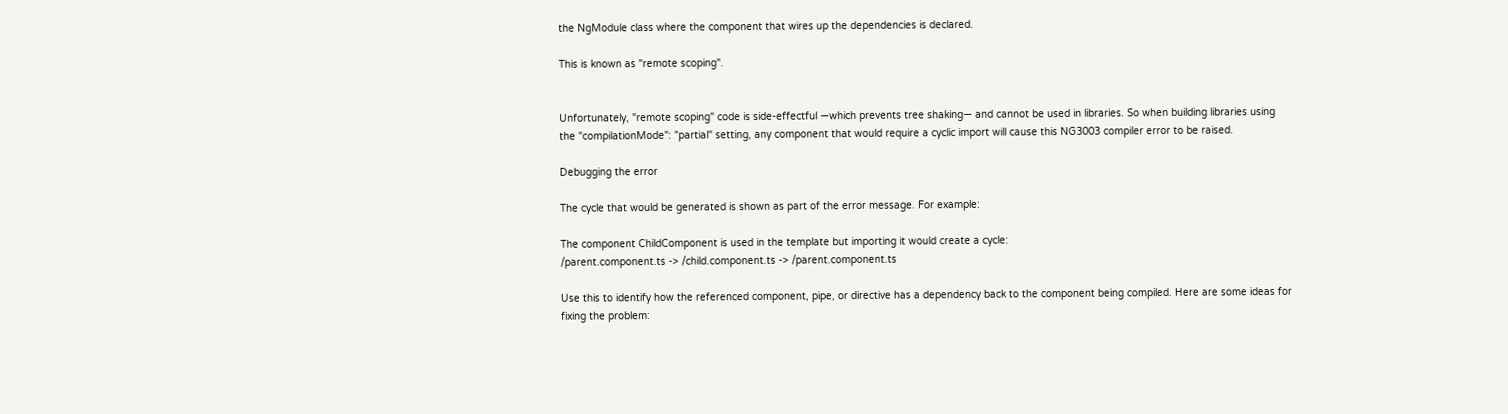the NgModule class where the component that wires up the dependencies is declared.

This is known as "remote scoping".


Unfortunately, "remote scoping" code is side-effectful —which prevents tree shaking— and cannot be used in libraries. So when building libraries using the "compilationMode": "partial" setting, any component that would require a cyclic import will cause this NG3003 compiler error to be raised.

Debugging the error

The cycle that would be generated is shown as part of the error message. For example:

The component ChildComponent is used in the template but importing it would create a cycle:
/parent.component.ts -> /child.component.ts -> /parent.component.ts

Use this to identify how the referenced component, pipe, or directive has a dependency back to the component being compiled. Here are some ideas for fixing the problem: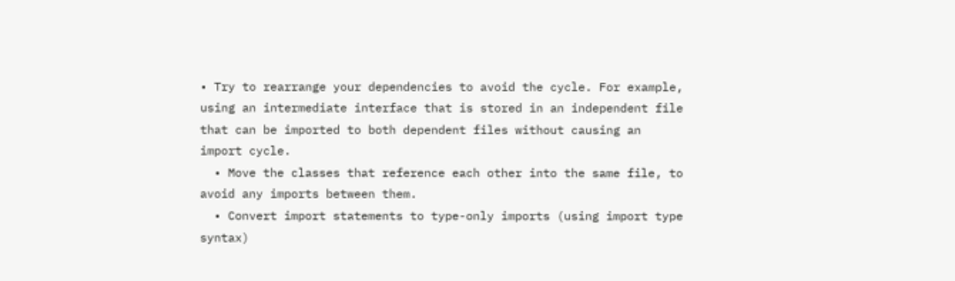• Try to rearrange your dependencies to avoid the cycle. For example, using an intermediate interface that is stored in an independent file that can be imported to both dependent files without causing an import cycle.
  • Move the classes that reference each other into the same file, to avoid any imports between them.
  • Convert import statements to type-only imports (using import type syntax)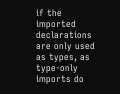if the imported declarations are only used as types, as type-only imports do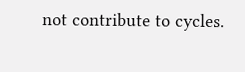not contribute to cycles.